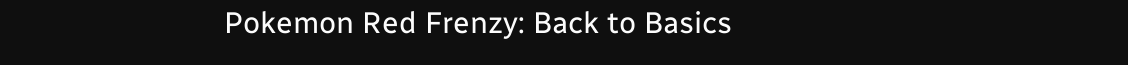Pokemon Red Frenzy: Back to Basics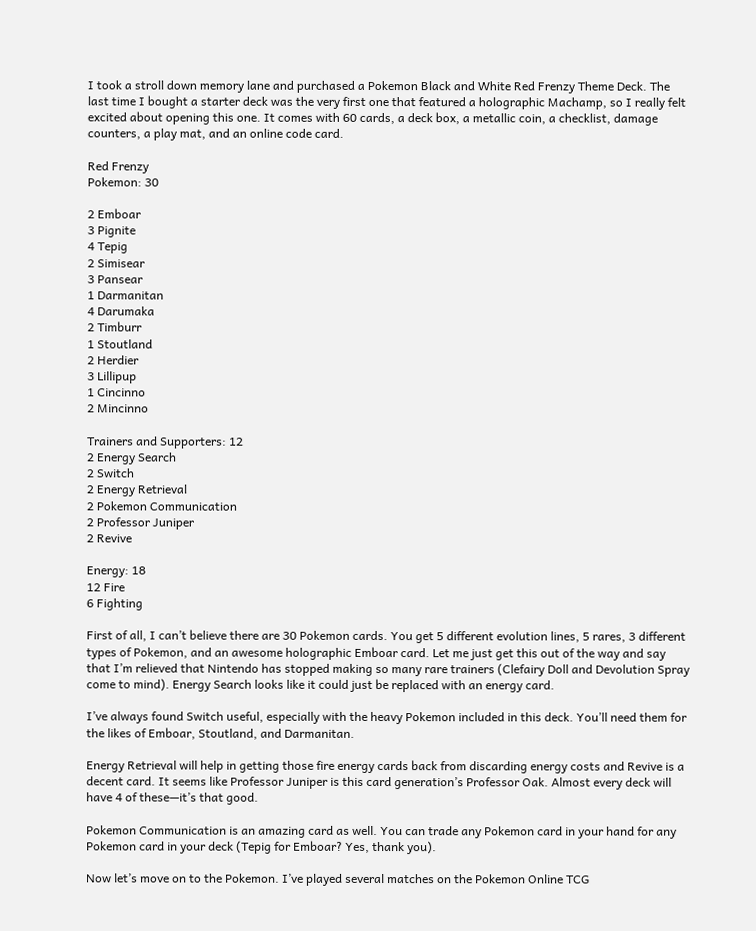I took a stroll down memory lane and purchased a Pokemon Black and White Red Frenzy Theme Deck. The last time I bought a starter deck was the very first one that featured a holographic Machamp, so I really felt excited about opening this one. It comes with 60 cards, a deck box, a metallic coin, a checklist, damage counters, a play mat, and an online code card.

Red Frenzy
Pokemon: 30

2 Emboar
3 Pignite
4 Tepig
2 Simisear
3 Pansear
1 Darmanitan
4 Darumaka
2 Timburr
1 Stoutland
2 Herdier
3 Lillipup
1 Cincinno
2 Mincinno

Trainers and Supporters: 12
2 Energy Search
2 Switch
2 Energy Retrieval
2 Pokemon Communication
2 Professor Juniper
2 Revive

Energy: 18
12 Fire
6 Fighting

First of all, I can’t believe there are 30 Pokemon cards. You get 5 different evolution lines, 5 rares, 3 different types of Pokemon, and an awesome holographic Emboar card. Let me just get this out of the way and say that I’m relieved that Nintendo has stopped making so many rare trainers (Clefairy Doll and Devolution Spray come to mind). Energy Search looks like it could just be replaced with an energy card.

I’ve always found Switch useful, especially with the heavy Pokemon included in this deck. You’ll need them for the likes of Emboar, Stoutland, and Darmanitan.

Energy Retrieval will help in getting those fire energy cards back from discarding energy costs and Revive is a decent card. It seems like Professor Juniper is this card generation’s Professor Oak. Almost every deck will have 4 of these—it’s that good.

Pokemon Communication is an amazing card as well. You can trade any Pokemon card in your hand for any Pokemon card in your deck (Tepig for Emboar? Yes, thank you).

Now let’s move on to the Pokemon. I’ve played several matches on the Pokemon Online TCG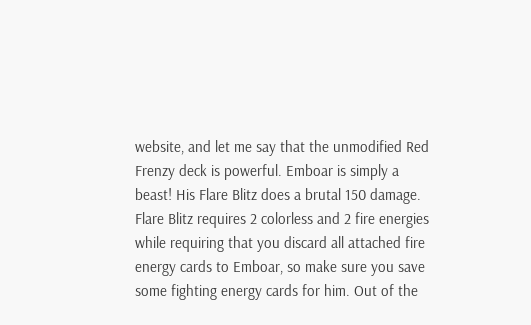website, and let me say that the unmodified Red Frenzy deck is powerful. Emboar is simply a beast! His Flare Blitz does a brutal 150 damage. Flare Blitz requires 2 colorless and 2 fire energies while requiring that you discard all attached fire energy cards to Emboar, so make sure you save some fighting energy cards for him. Out of the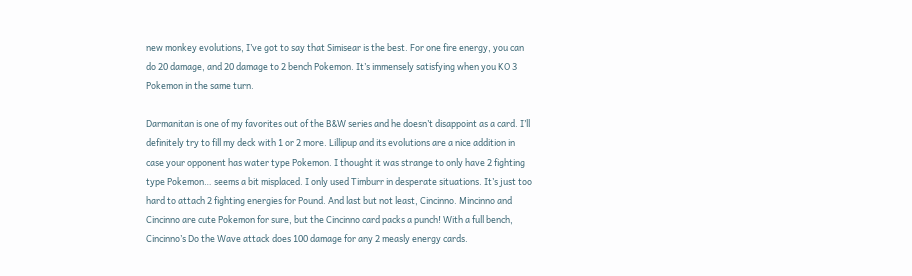new monkey evolutions, I’ve got to say that Simisear is the best. For one fire energy, you can do 20 damage, and 20 damage to 2 bench Pokemon. It’s immensely satisfying when you KO 3 Pokemon in the same turn.

Darmanitan is one of my favorites out of the B&W series and he doesn’t disappoint as a card. I’ll definitely try to fill my deck with 1 or 2 more. Lillipup and its evolutions are a nice addition in case your opponent has water type Pokemon. I thought it was strange to only have 2 fighting type Pokemon… seems a bit misplaced. I only used Timburr in desperate situations. It’s just too hard to attach 2 fighting energies for Pound. And last but not least, Cincinno. Mincinno and Cincinno are cute Pokemon for sure, but the Cincinno card packs a punch! With a full bench, Cincinno’s Do the Wave attack does 100 damage for any 2 measly energy cards.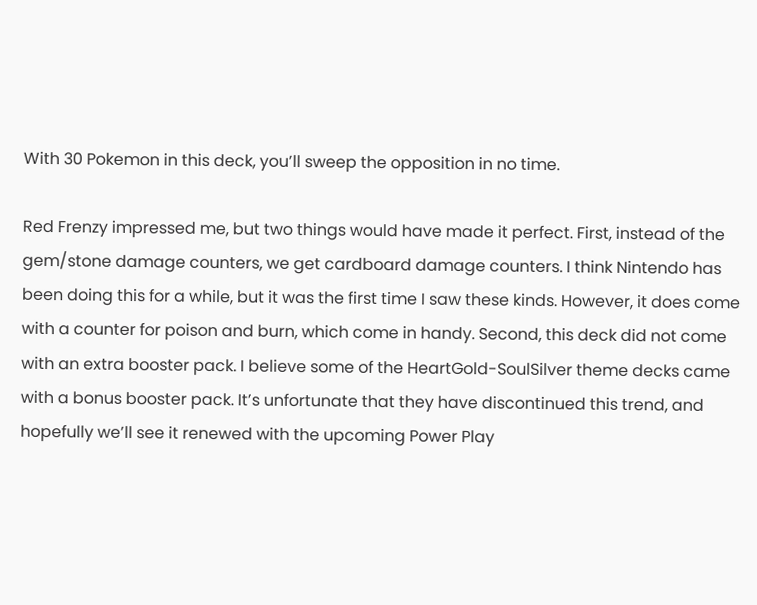With 30 Pokemon in this deck, you’ll sweep the opposition in no time.

Red Frenzy impressed me, but two things would have made it perfect. First, instead of the gem/stone damage counters, we get cardboard damage counters. I think Nintendo has been doing this for a while, but it was the first time I saw these kinds. However, it does come with a counter for poison and burn, which come in handy. Second, this deck did not come with an extra booster pack. I believe some of the HeartGold-SoulSilver theme decks came with a bonus booster pack. It’s unfortunate that they have discontinued this trend, and hopefully we’ll see it renewed with the upcoming Power Play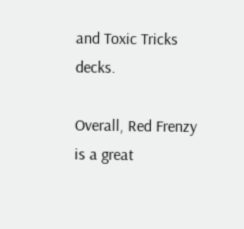and Toxic Tricks decks.

Overall, Red Frenzy is a great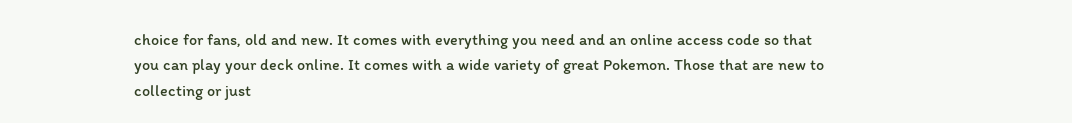choice for fans, old and new. It comes with everything you need and an online access code so that you can play your deck online. It comes with a wide variety of great Pokemon. Those that are new to collecting or just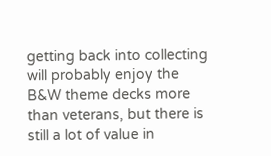getting back into collecting will probably enjoy the B&W theme decks more than veterans, but there is still a lot of value in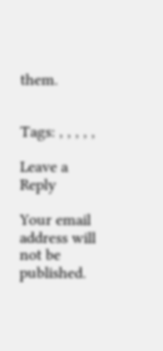them.


Tags: , , , , ,

Leave a Reply

Your email address will not be published.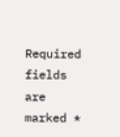Required fields are marked *